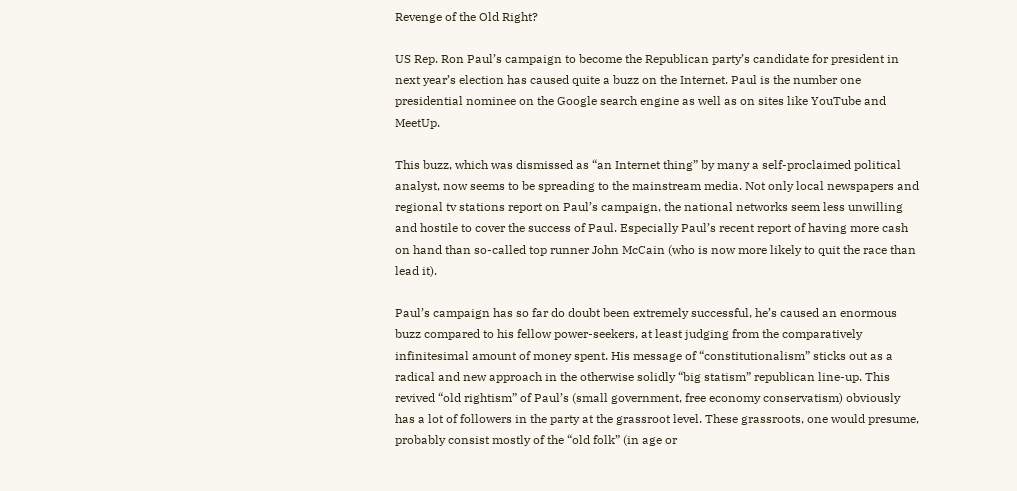Revenge of the Old Right?

US Rep. Ron Paul’s campaign to become the Republican party’s candidate for president in next year’s election has caused quite a buzz on the Internet. Paul is the number one presidential nominee on the Google search engine as well as on sites like YouTube and MeetUp.

This buzz, which was dismissed as “an Internet thing” by many a self-proclaimed political analyst, now seems to be spreading to the mainstream media. Not only local newspapers and regional tv stations report on Paul’s campaign, the national networks seem less unwilling and hostile to cover the success of Paul. Especially Paul’s recent report of having more cash on hand than so-called top runner John McCain (who is now more likely to quit the race than lead it).

Paul’s campaign has so far do doubt been extremely successful, he’s caused an enormous buzz compared to his fellow power-seekers, at least judging from the comparatively infinitesimal amount of money spent. His message of “constitutionalism” sticks out as a radical and new approach in the otherwise solidly “big statism” republican line-up. This revived “old rightism” of Paul’s (small government, free economy conservatism) obviously has a lot of followers in the party at the grassroot level. These grassroots, one would presume, probably consist mostly of the “old folk” (in age or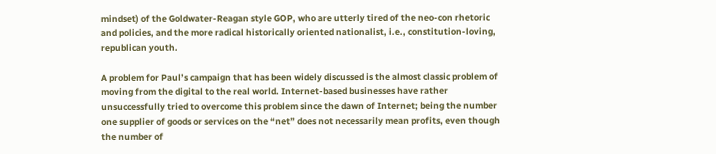mindset) of the Goldwater-Reagan style GOP, who are utterly tired of the neo-con rhetoric and policies, and the more radical historically oriented nationalist, i.e., constitution-loving, republican youth.

A problem for Paul’s campaign that has been widely discussed is the almost classic problem of moving from the digital to the real world. Internet-based businesses have rather unsuccessfully tried to overcome this problem since the dawn of Internet; being the number one supplier of goods or services on the “net” does not necessarily mean profits, even though the number of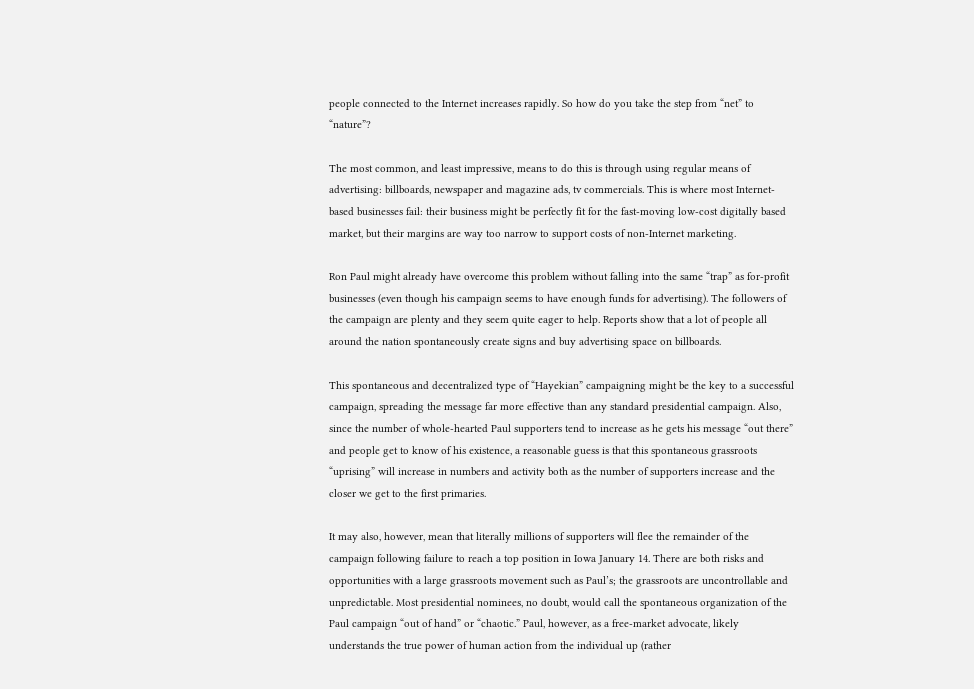people connected to the Internet increases rapidly. So how do you take the step from “net” to “nature”?

The most common, and least impressive, means to do this is through using regular means of advertising: billboards, newspaper and magazine ads, tv commercials. This is where most Internet-based businesses fail: their business might be perfectly fit for the fast-moving low-cost digitally based market, but their margins are way too narrow to support costs of non-Internet marketing.

Ron Paul might already have overcome this problem without falling into the same “trap” as for-profit businesses (even though his campaign seems to have enough funds for advertising). The followers of the campaign are plenty and they seem quite eager to help. Reports show that a lot of people all around the nation spontaneously create signs and buy advertising space on billboards.

This spontaneous and decentralized type of “Hayekian” campaigning might be the key to a successful campaign, spreading the message far more effective than any standard presidential campaign. Also, since the number of whole-hearted Paul supporters tend to increase as he gets his message “out there” and people get to know of his existence, a reasonable guess is that this spontaneous grassroots “uprising” will increase in numbers and activity both as the number of supporters increase and the closer we get to the first primaries.

It may also, however, mean that literally millions of supporters will flee the remainder of the campaign following failure to reach a top position in Iowa January 14. There are both risks and opportunities with a large grassroots movement such as Paul’s; the grassroots are uncontrollable and unpredictable. Most presidential nominees, no doubt, would call the spontaneous organization of the Paul campaign “out of hand” or “chaotic.” Paul, however, as a free-market advocate, likely understands the true power of human action from the individual up (rather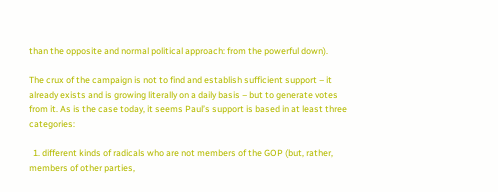than the opposite and normal political approach: from the powerful down).

The crux of the campaign is not to find and establish sufficient support – it already exists and is growing literally on a daily basis – but to generate votes from it. As is the case today, it seems Paul’s support is based in at least three categories:

  1. different kinds of radicals who are not members of the GOP (but, rather, members of other parties,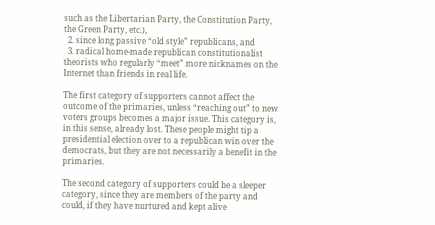such as the Libertarian Party, the Constitution Party, the Green Party, etc.),
  2. since long passive “old style” republicans, and
  3. radical home-made republican constitutionalist theorists who regularly “meet” more nicknames on the Internet than friends in real life.

The first category of supporters cannot affect the outcome of the primaries, unless “reaching out” to new voters groups becomes a major issue. This category is, in this sense, already lost. These people might tip a presidential election over to a republican win over the democrats, but they are not necessarily a benefit in the primaries.

The second category of supporters could be a sleeper category, since they are members of the party and could, if they have nurtured and kept alive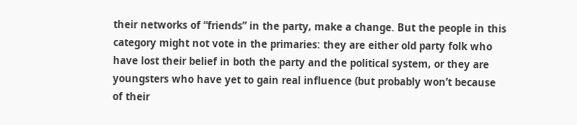their networks of “friends” in the party, make a change. But the people in this category might not vote in the primaries: they are either old party folk who have lost their belief in both the party and the political system, or they are youngsters who have yet to gain real influence (but probably won’t because of their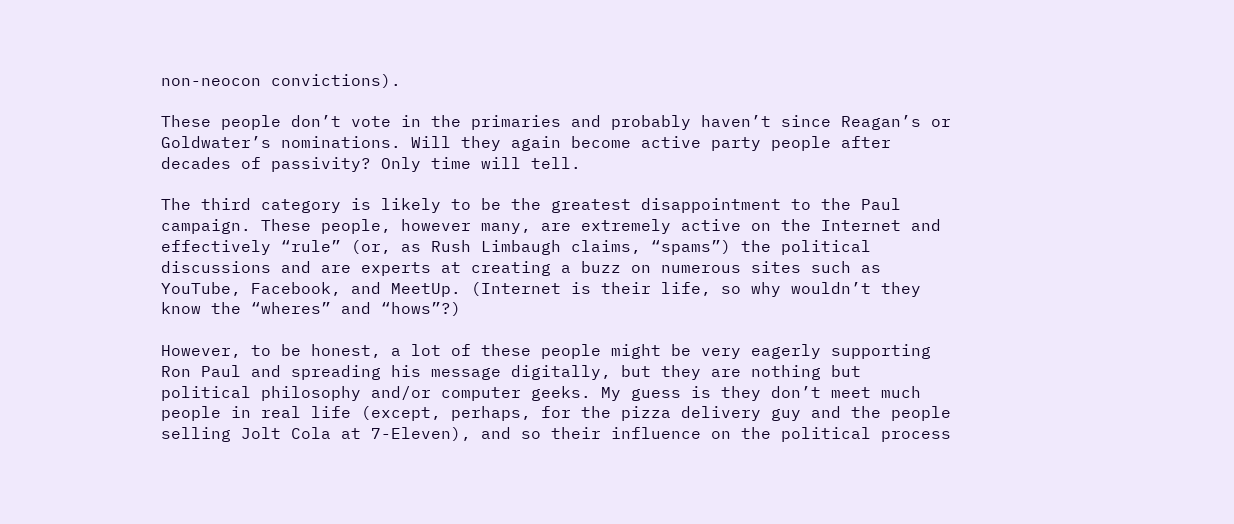non-neocon convictions).

These people don’t vote in the primaries and probably haven’t since Reagan’s or Goldwater’s nominations. Will they again become active party people after decades of passivity? Only time will tell.

The third category is likely to be the greatest disappointment to the Paul campaign. These people, however many, are extremely active on the Internet and effectively “rule” (or, as Rush Limbaugh claims, “spams”) the political discussions and are experts at creating a buzz on numerous sites such as YouTube, Facebook, and MeetUp. (Internet is their life, so why wouldn’t they know the “wheres” and “hows”?)

However, to be honest, a lot of these people might be very eagerly supporting Ron Paul and spreading his message digitally, but they are nothing but political philosophy and/or computer geeks. My guess is they don’t meet much people in real life (except, perhaps, for the pizza delivery guy and the people selling Jolt Cola at 7-Eleven), and so their influence on the political process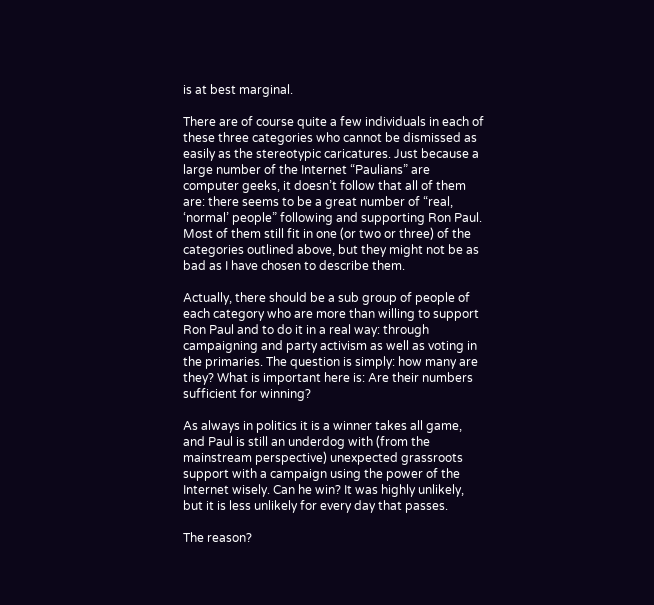is at best marginal.

There are of course quite a few individuals in each of these three categories who cannot be dismissed as easily as the stereotypic caricatures. Just because a large number of the Internet “Paulians” are computer geeks, it doesn’t follow that all of them are: there seems to be a great number of “real, ‘normal’ people” following and supporting Ron Paul. Most of them still fit in one (or two or three) of the categories outlined above, but they might not be as bad as I have chosen to describe them.

Actually, there should be a sub group of people of each category who are more than willing to support Ron Paul and to do it in a real way: through campaigning and party activism as well as voting in the primaries. The question is simply: how many are they? What is important here is: Are their numbers sufficient for winning?

As always in politics it is a winner takes all game, and Paul is still an underdog with (from the mainstream perspective) unexpected grassroots support with a campaign using the power of the Internet wisely. Can he win? It was highly unlikely, but it is less unlikely for every day that passes.

The reason?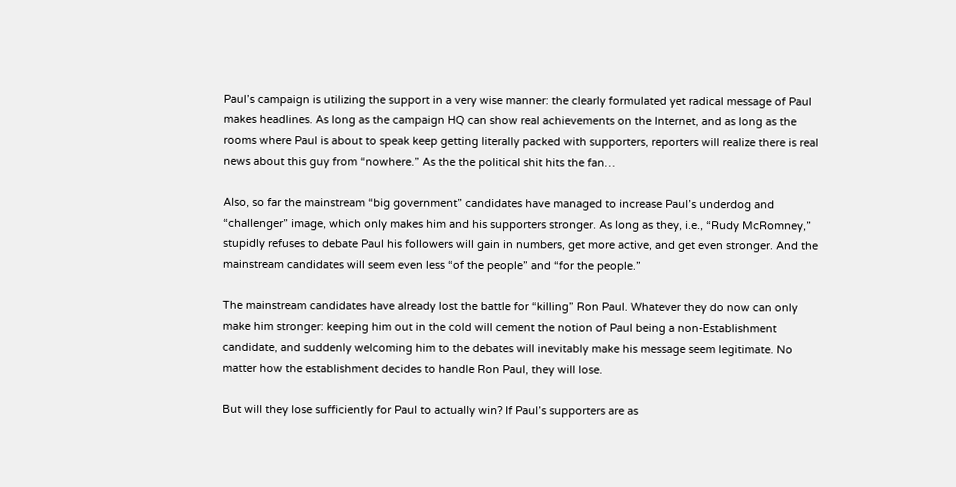Paul’s campaign is utilizing the support in a very wise manner: the clearly formulated yet radical message of Paul makes headlines. As long as the campaign HQ can show real achievements on the Internet, and as long as the rooms where Paul is about to speak keep getting literally packed with supporters, reporters will realize there is real news about this guy from “nowhere.” As the the political shit hits the fan…

Also, so far the mainstream “big government” candidates have managed to increase Paul’s underdog and “challenger” image, which only makes him and his supporters stronger. As long as they, i.e., “Rudy McRomney,” stupidly refuses to debate Paul his followers will gain in numbers, get more active, and get even stronger. And the mainstream candidates will seem even less “of the people” and “for the people.”

The mainstream candidates have already lost the battle for “killing” Ron Paul. Whatever they do now can only make him stronger: keeping him out in the cold will cement the notion of Paul being a non-Establishment candidate, and suddenly welcoming him to the debates will inevitably make his message seem legitimate. No matter how the establishment decides to handle Ron Paul, they will lose.

But will they lose sufficiently for Paul to actually win? If Paul’s supporters are as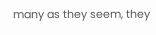many as they seem, they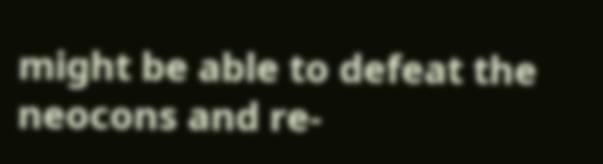might be able to defeat the neocons and re-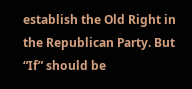establish the Old Right in the Republican Party. But “If” should be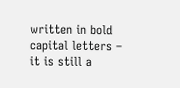written in bold capital letters – it is still a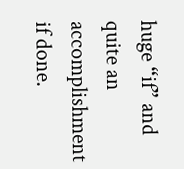huge “if” and quite an accomplishment if done.